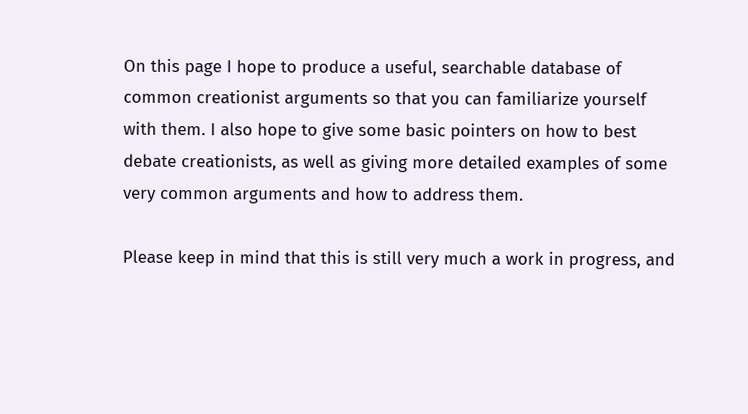On this page I hope to produce a useful, searchable database of common creationist arguments so that you can familiarize yourself with them. I also hope to give some basic pointers on how to best debate creationists, as well as giving more detailed examples of some very common arguments and how to address them.

Please keep in mind that this is still very much a work in progress, and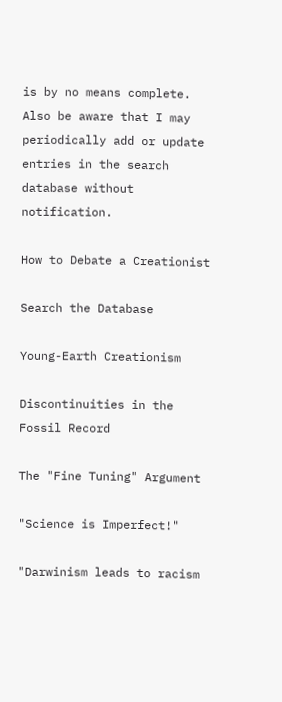is by no means complete. Also be aware that I may periodically add or update entries in the search database without notification.

How to Debate a Creationist

Search the Database

Young-Earth Creationism

Discontinuities in the Fossil Record

The "Fine Tuning" Argument

"Science is Imperfect!"

"Darwinism leads to racism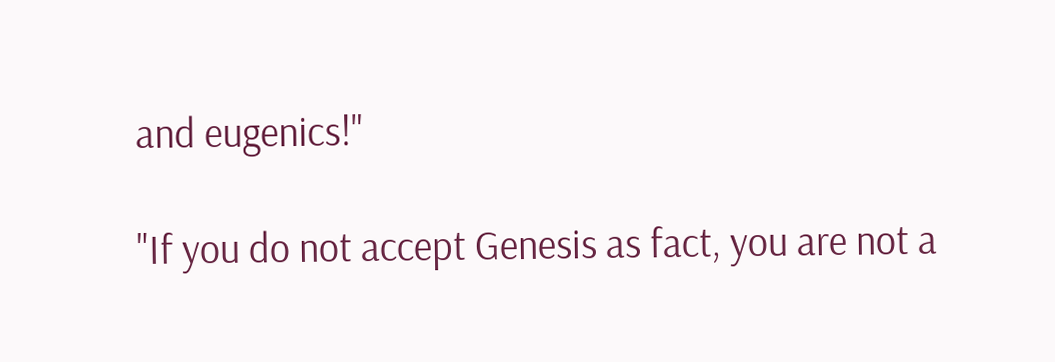and eugenics!"

"If you do not accept Genesis as fact, you are not a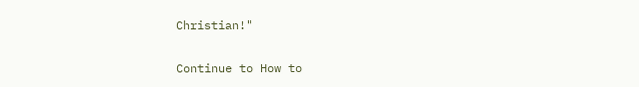Christian!"

Continue to How to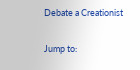Debate a Creationist

Jump to: